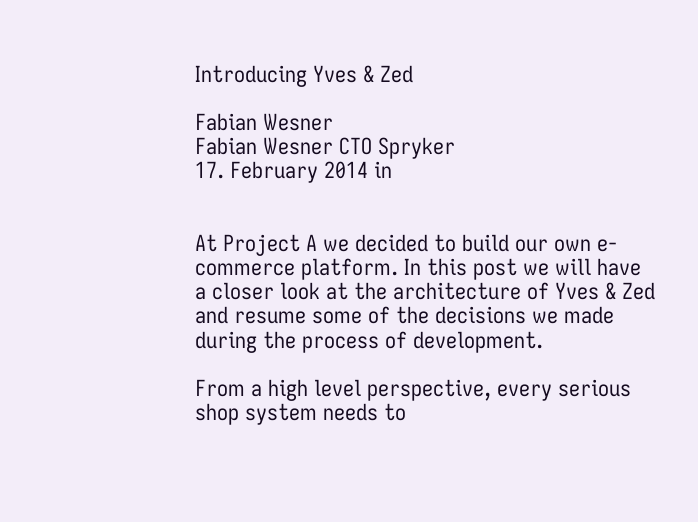Introducing Yves & Zed

Fabian Wesner
Fabian Wesner CTO Spryker
17. February 2014 in


At Project A we decided to build our own e-commerce platform. In this post we will have a closer look at the architecture of Yves & Zed and resume some of the decisions we made during the process of development.

From a high level perspective, every serious shop system needs to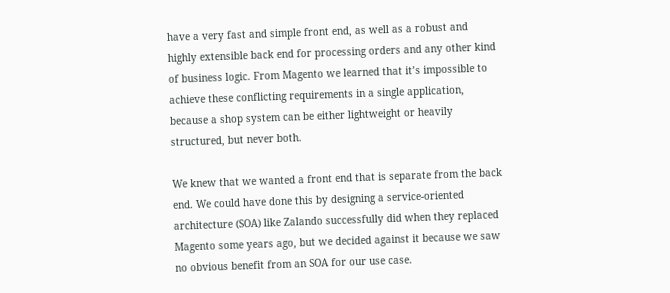have a very fast and simple front end, as well as a robust and highly extensible back end for processing orders and any other kind of business logic. From Magento we learned that it’s impossible to achieve these conflicting requirements in a single application, because a shop system can be either lightweight or heavily structured, but never both.

We knew that we wanted a front end that is separate from the back end. We could have done this by designing a service-oriented architecture (SOA) like Zalando successfully did when they replaced Magento some years ago, but we decided against it because we saw no obvious benefit from an SOA for our use case.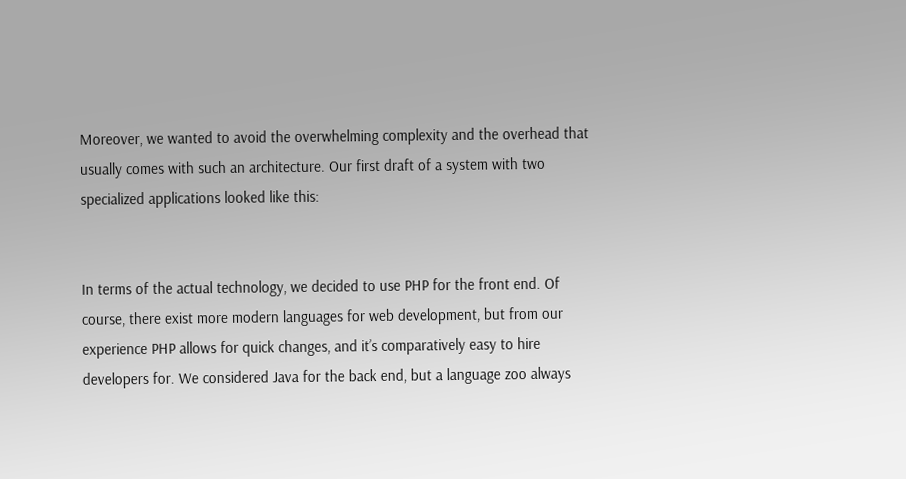Moreover, we wanted to avoid the overwhelming complexity and the overhead that usually comes with such an architecture. Our first draft of a system with two specialized applications looked like this:


In terms of the actual technology, we decided to use PHP for the front end. Of course, there exist more modern languages for web development, but from our experience PHP allows for quick changes, and it’s comparatively easy to hire developers for. We considered Java for the back end, but a language zoo always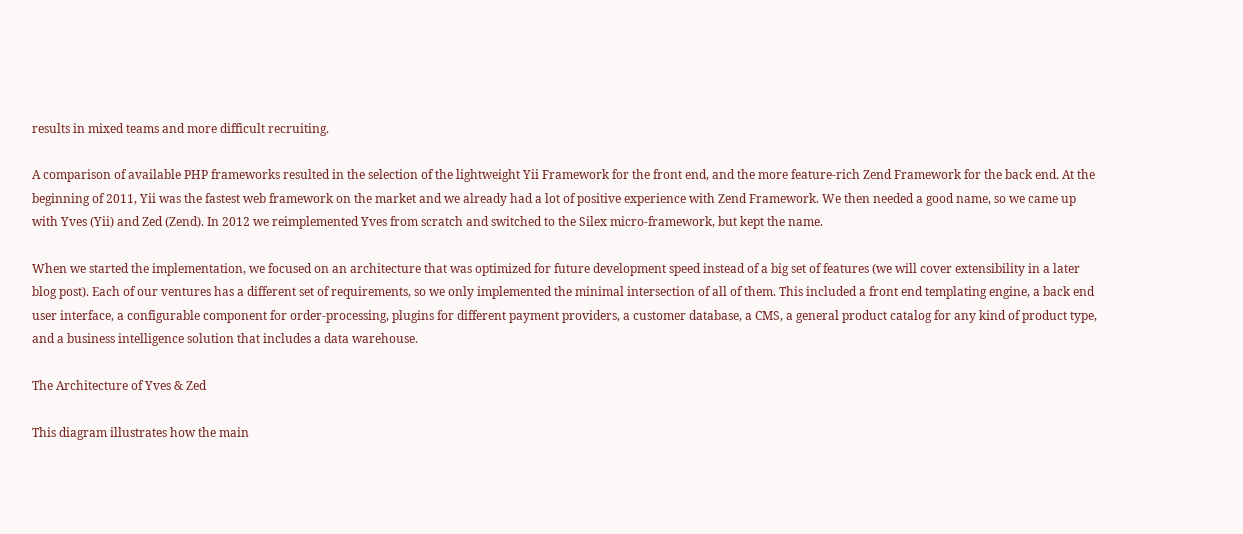results in mixed teams and more difficult recruiting.

A comparison of available PHP frameworks resulted in the selection of the lightweight Yii Framework for the front end, and the more feature-rich Zend Framework for the back end. At the beginning of 2011, Yii was the fastest web framework on the market and we already had a lot of positive experience with Zend Framework. We then needed a good name, so we came up with Yves (Yii) and Zed (Zend). In 2012 we reimplemented Yves from scratch and switched to the Silex micro-framework, but kept the name.

When we started the implementation, we focused on an architecture that was optimized for future development speed instead of a big set of features (we will cover extensibility in a later blog post). Each of our ventures has a different set of requirements, so we only implemented the minimal intersection of all of them. This included a front end templating engine, a back end user interface, a configurable component for order-processing, plugins for different payment providers, a customer database, a CMS, a general product catalog for any kind of product type, and a business intelligence solution that includes a data warehouse.

The Architecture of Yves & Zed

This diagram illustrates how the main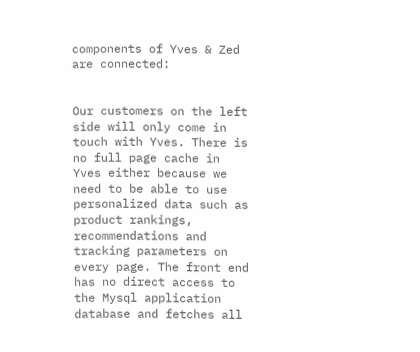components of Yves & Zed are connected:


Our customers on the left side will only come in touch with Yves. There is no full page cache in Yves either because we need to be able to use personalized data such as product rankings, recommendations and tracking parameters on every page. The front end has no direct access to the Mysql application database and fetches all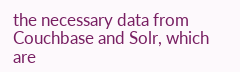the necessary data from Couchbase and Solr, which are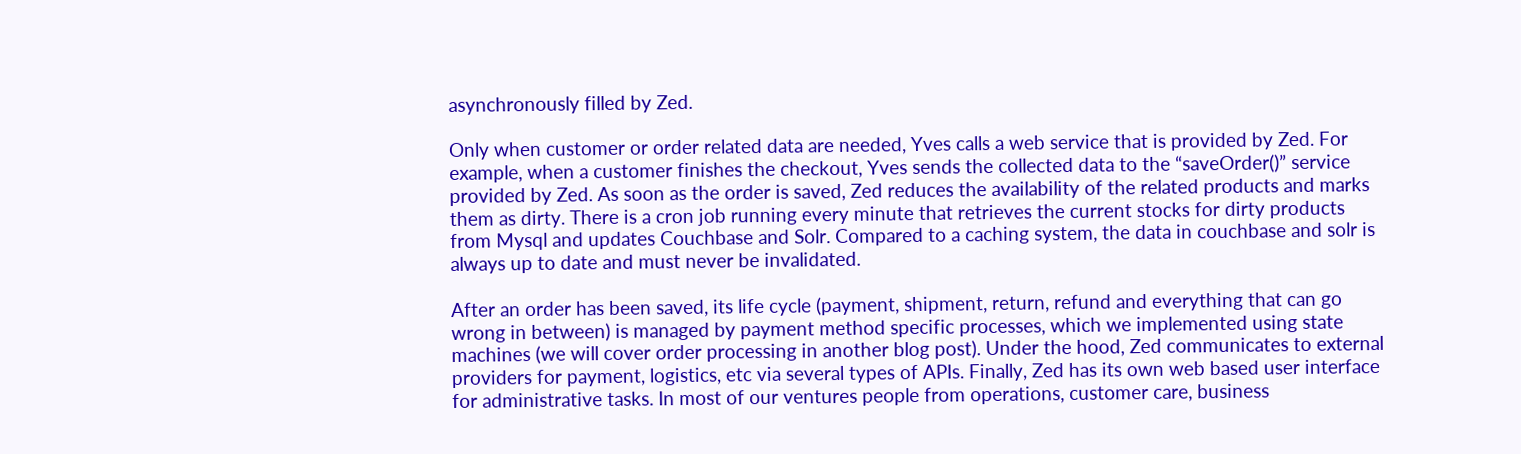asynchronously filled by Zed.

Only when customer or order related data are needed, Yves calls a web service that is provided by Zed. For example, when a customer finishes the checkout, Yves sends the collected data to the “saveOrder()” service provided by Zed. As soon as the order is saved, Zed reduces the availability of the related products and marks them as dirty. There is a cron job running every minute that retrieves the current stocks for dirty products from Mysql and updates Couchbase and Solr. Compared to a caching system, the data in couchbase and solr is always up to date and must never be invalidated.

After an order has been saved, its life cycle (payment, shipment, return, refund and everything that can go wrong in between) is managed by payment method specific processes, which we implemented using state machines (we will cover order processing in another blog post). Under the hood, Zed communicates to external providers for payment, logistics, etc via several types of APIs. Finally, Zed has its own web based user interface for administrative tasks. In most of our ventures people from operations, customer care, business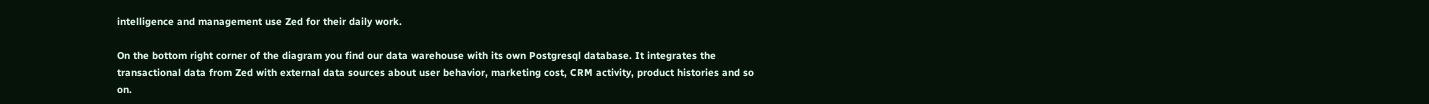intelligence and management use Zed for their daily work.

On the bottom right corner of the diagram you find our data warehouse with its own Postgresql database. It integrates the transactional data from Zed with external data sources about user behavior, marketing cost, CRM activity, product histories and so on.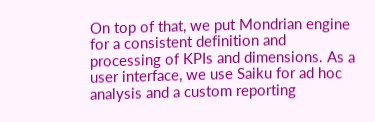On top of that, we put Mondrian engine for a consistent definition and processing of KPIs and dimensions. As a user interface, we use Saiku for ad hoc analysis and a custom reporting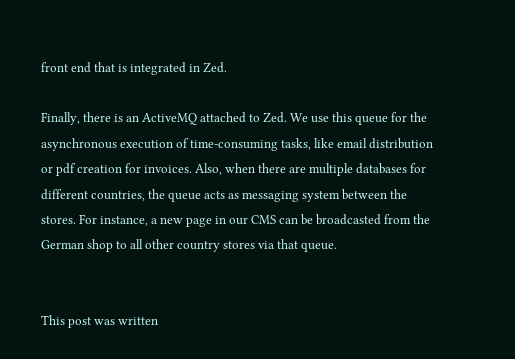front end that is integrated in Zed.

Finally, there is an ActiveMQ attached to Zed. We use this queue for the asynchronous execution of time-consuming tasks, like email distribution or pdf creation for invoices. Also, when there are multiple databases for different countries, the queue acts as messaging system between the stores. For instance, a new page in our CMS can be broadcasted from the German shop to all other country stores via that queue.


This post was written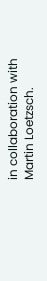in collaboration with Martin Loetzsch.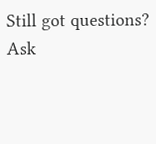Still got questions?
Ask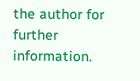the author for further information.